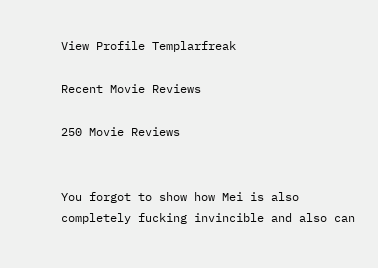View Profile Templarfreak

Recent Movie Reviews

250 Movie Reviews


You forgot to show how Mei is also completely fucking invincible and also can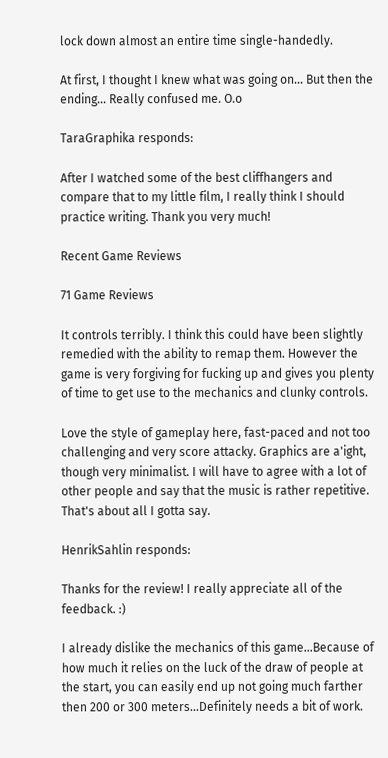lock down almost an entire time single-handedly.

At first, I thought I knew what was going on... But then the ending... Really confused me. O.o

TaraGraphika responds:

After I watched some of the best cliffhangers and compare that to my little film, I really think I should practice writing. Thank you very much!

Recent Game Reviews

71 Game Reviews

It controls terribly. I think this could have been slightly remedied with the ability to remap them. However the game is very forgiving for fucking up and gives you plenty of time to get use to the mechanics and clunky controls.

Love the style of gameplay here, fast-paced and not too challenging and very score attacky. Graphics are a'ight, though very minimalist. I will have to agree with a lot of other people and say that the music is rather repetitive. That's about all I gotta say.

HenrikSahlin responds:

Thanks for the review! I really appreciate all of the feedback. :)

I already dislike the mechanics of this game...Because of how much it relies on the luck of the draw of people at the start, you can easily end up not going much farther then 200 or 300 meters...Definitely needs a bit of work.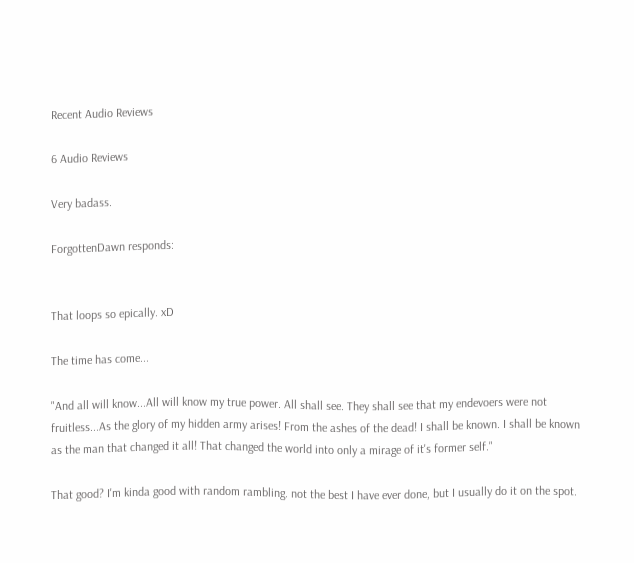Recent Audio Reviews

6 Audio Reviews

Very badass.

ForgottenDawn responds:


That loops so epically. xD

The time has come...

"And all will know...All will know my true power. All shall see. They shall see that my endevoers were not fruitless...As the glory of my hidden army arises! From the ashes of the dead! I shall be known. I shall be known as the man that changed it all! That changed the world into only a mirage of it's former self."

That good? I'm kinda good with random rambling. not the best I have ever done, but I usually do it on the spot.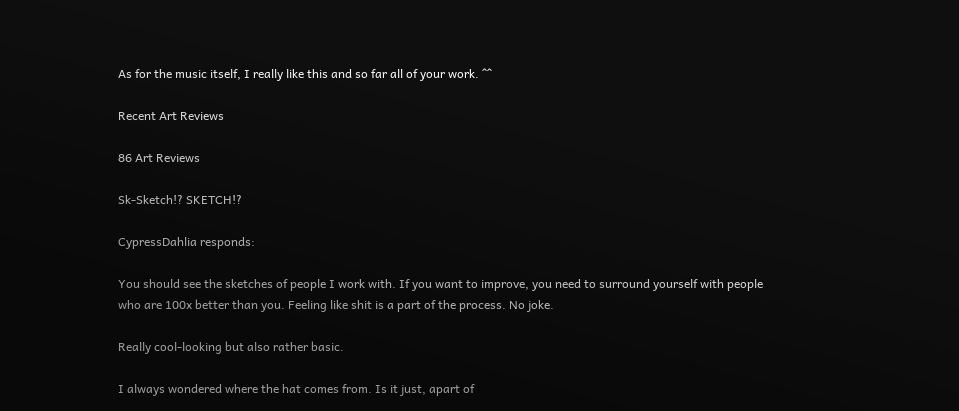As for the music itself, I really like this and so far all of your work. ^^

Recent Art Reviews

86 Art Reviews

Sk-Sketch!? SKETCH!?

CypressDahlia responds:

You should see the sketches of people I work with. If you want to improve, you need to surround yourself with people who are 100x better than you. Feeling like shit is a part of the process. No joke.

Really cool-looking but also rather basic.

I always wondered where the hat comes from. Is it just, apart of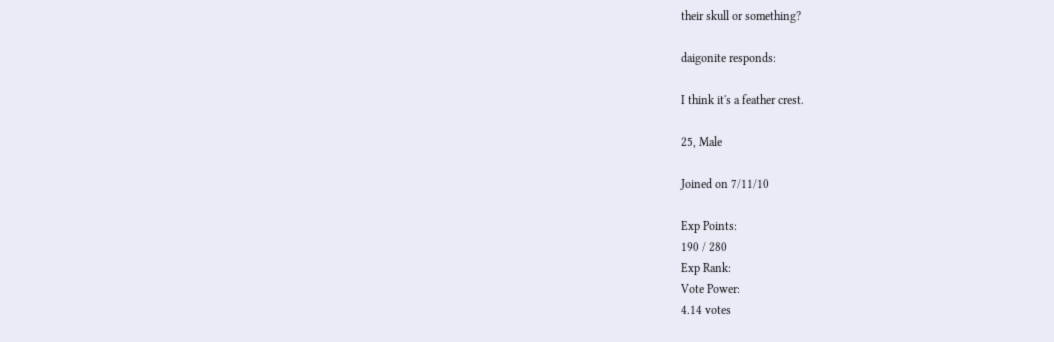their skull or something?

daigonite responds:

I think it's a feather crest.

25, Male

Joined on 7/11/10

Exp Points:
190 / 280
Exp Rank:
Vote Power:
4.14 votes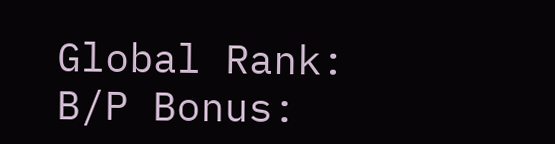Global Rank:
B/P Bonus: